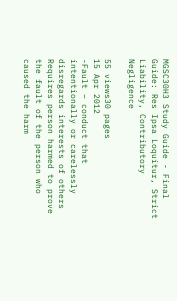MGSC30H3 Study Guide - Final Guide: Res Ipsa Loquitur, Strict Liability, Contributory Negligence

55 views30 pages
15 Apr 2012
-Fault – conduct that intentionally or carelessly disregards interests of others
Requires person harmed to prove the fault of the person who caused the harm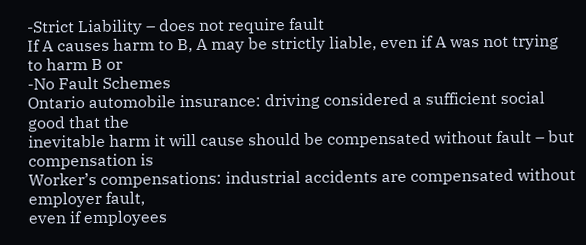-Strict Liability – does not require fault
If A causes harm to B, A may be strictly liable, even if A was not trying to harm B or
-No Fault Schemes
Ontario automobile insurance: driving considered a sufficient social good that the
inevitable harm it will cause should be compensated without fault – but compensation is
Worker’s compensations: industrial accidents are compensated without employer fault,
even if employees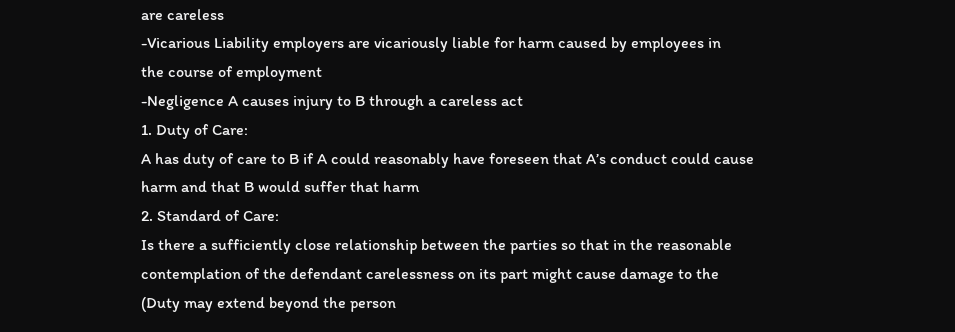are careless
-Vicarious Liability employers are vicariously liable for harm caused by employees in
the course of employment
-Negligence A causes injury to B through a careless act
1. Duty of Care:
A has duty of care to B if A could reasonably have foreseen that A’s conduct could cause
harm and that B would suffer that harm
2. Standard of Care:
Is there a sufficiently close relationship between the parties so that in the reasonable
contemplation of the defendant carelessness on its part might cause damage to the
(Duty may extend beyond the person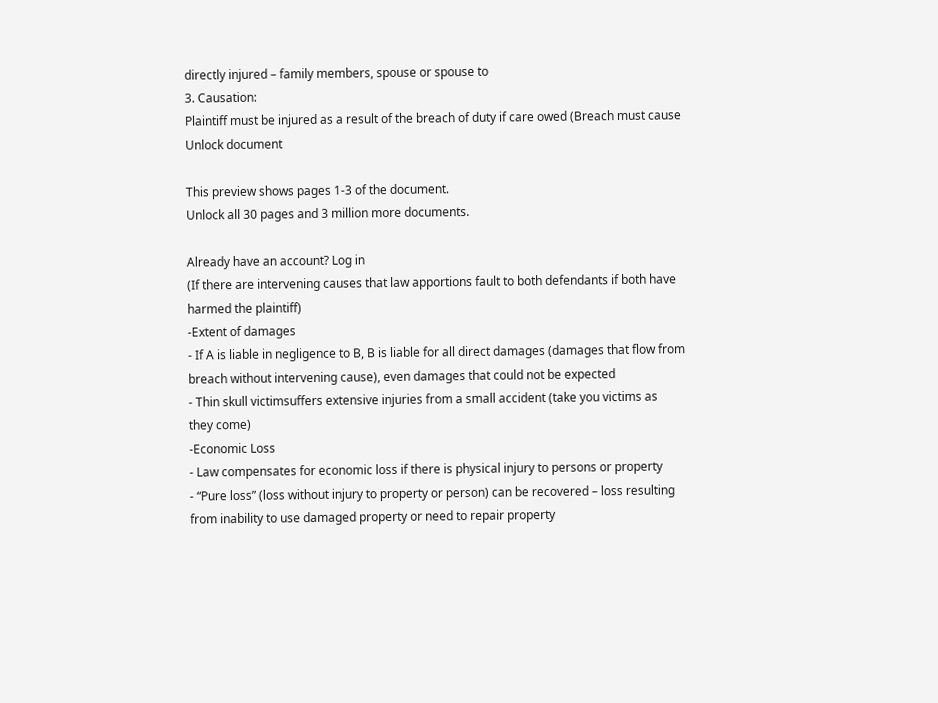directly injured – family members, spouse or spouse to
3. Causation:
Plaintiff must be injured as a result of the breach of duty if care owed (Breach must cause
Unlock document

This preview shows pages 1-3 of the document.
Unlock all 30 pages and 3 million more documents.

Already have an account? Log in
(If there are intervening causes that law apportions fault to both defendants if both have
harmed the plaintiff)
-Extent of damages
- If A is liable in negligence to B, B is liable for all direct damages (damages that flow from
breach without intervening cause), even damages that could not be expected
- Thin skull victimsuffers extensive injuries from a small accident (take you victims as
they come)
-Economic Loss
- Law compensates for economic loss if there is physical injury to persons or property
- “Pure loss” (loss without injury to property or person) can be recovered – loss resulting
from inability to use damaged property or need to repair property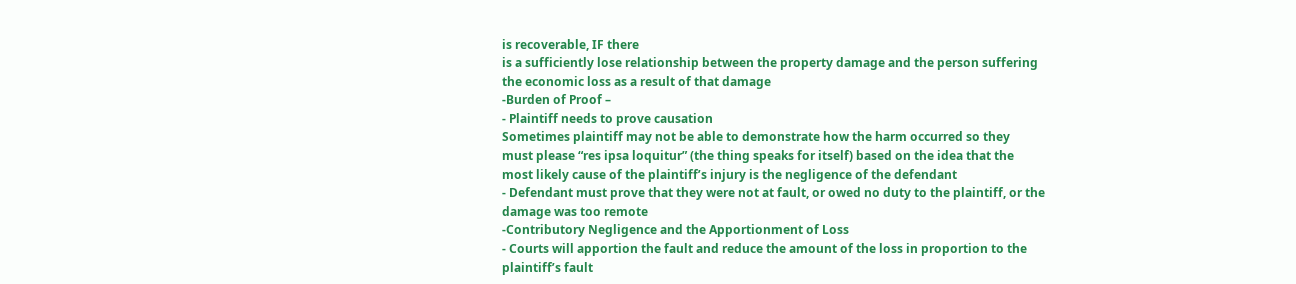is recoverable, IF there
is a sufficiently lose relationship between the property damage and the person suffering
the economic loss as a result of that damage
-Burden of Proof –
- Plaintiff needs to prove causation
Sometimes plaintiff may not be able to demonstrate how the harm occurred so they
must please “res ipsa loquitur” (the thing speaks for itself) based on the idea that the
most likely cause of the plaintiff’s injury is the negligence of the defendant
- Defendant must prove that they were not at fault, or owed no duty to the plaintiff, or the
damage was too remote
-Contributory Negligence and the Apportionment of Loss
- Courts will apportion the fault and reduce the amount of the loss in proportion to the
plaintiff’s fault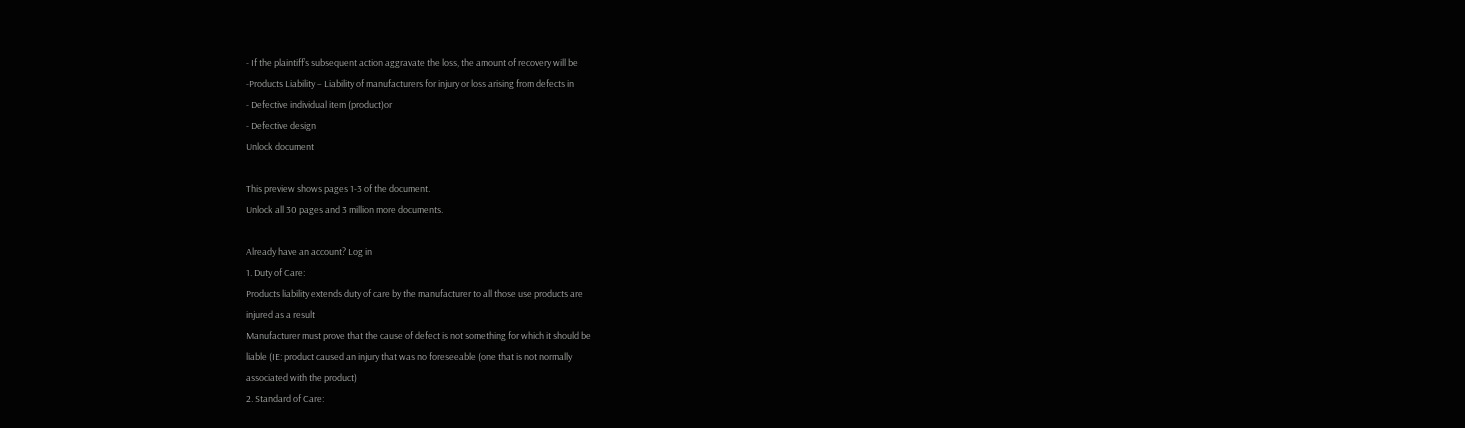- If the plaintiff’s subsequent action aggravate the loss, the amount of recovery will be
-Products Liability – Liability of manufacturers for injury or loss arising from defects in
- Defective individual item (product)or
- Defective design
Unlock document

This preview shows pages 1-3 of the document.
Unlock all 30 pages and 3 million more documents.

Already have an account? Log in
1. Duty of Care:
Products liability extends duty of care by the manufacturer to all those use products are
injured as a result
Manufacturer must prove that the cause of defect is not something for which it should be
liable (IE: product caused an injury that was no foreseeable (one that is not normally
associated with the product)
2. Standard of Care: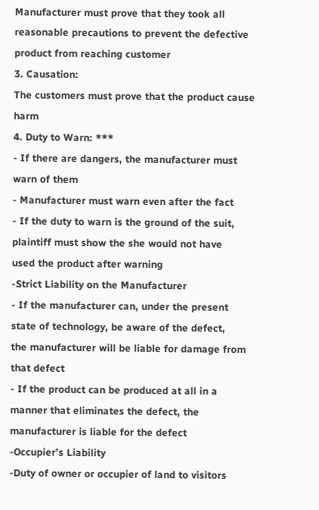Manufacturer must prove that they took all reasonable precautions to prevent the defective
product from reaching customer
3. Causation:
The customers must prove that the product cause harm
4. Duty to Warn: ***
- If there are dangers, the manufacturer must warn of them
- Manufacturer must warn even after the fact
- If the duty to warn is the ground of the suit, plaintiff must show the she would not have
used the product after warning
-Strict Liability on the Manufacturer
- If the manufacturer can, under the present state of technology, be aware of the defect,
the manufacturer will be liable for damage from that defect
- If the product can be produced at all in a manner that eliminates the defect, the
manufacturer is liable for the defect
-Occupier’s Liability
-Duty of owner or occupier of land to visitors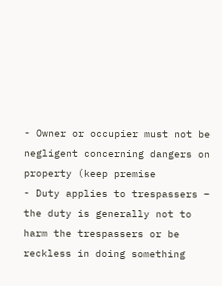- Owner or occupier must not be negligent concerning dangers on property (keep premise
- Duty applies to trespassers – the duty is generally not to harm the trespassers or be
reckless in doing something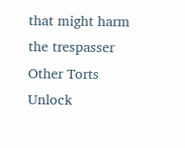that might harm the trespasser
Other Torts
Unlock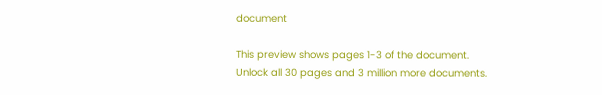document

This preview shows pages 1-3 of the document.
Unlock all 30 pages and 3 million more documents.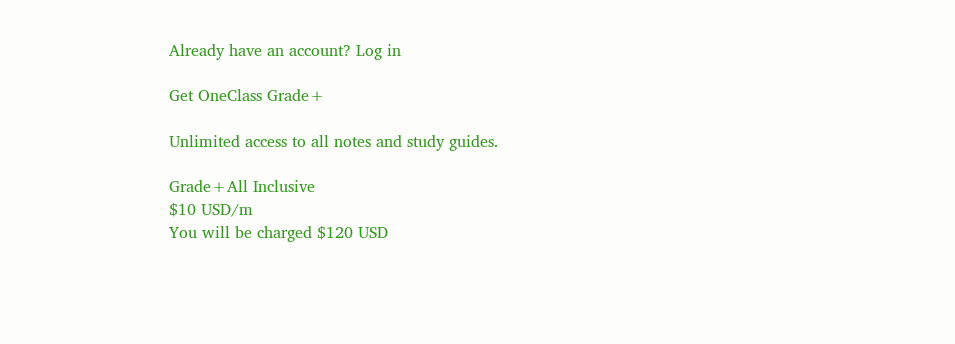Already have an account? Log in

Get OneClass Grade+

Unlimited access to all notes and study guides.

Grade+All Inclusive
$10 USD/m
You will be charged $120 USD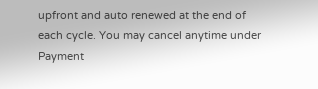upfront and auto renewed at the end of each cycle. You may cancel anytime under Payment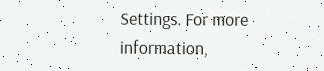Settings. For more information,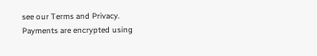see our Terms and Privacy.
Payments are encrypted using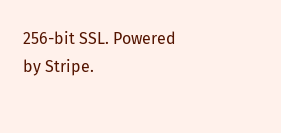256-bit SSL. Powered by Stripe.